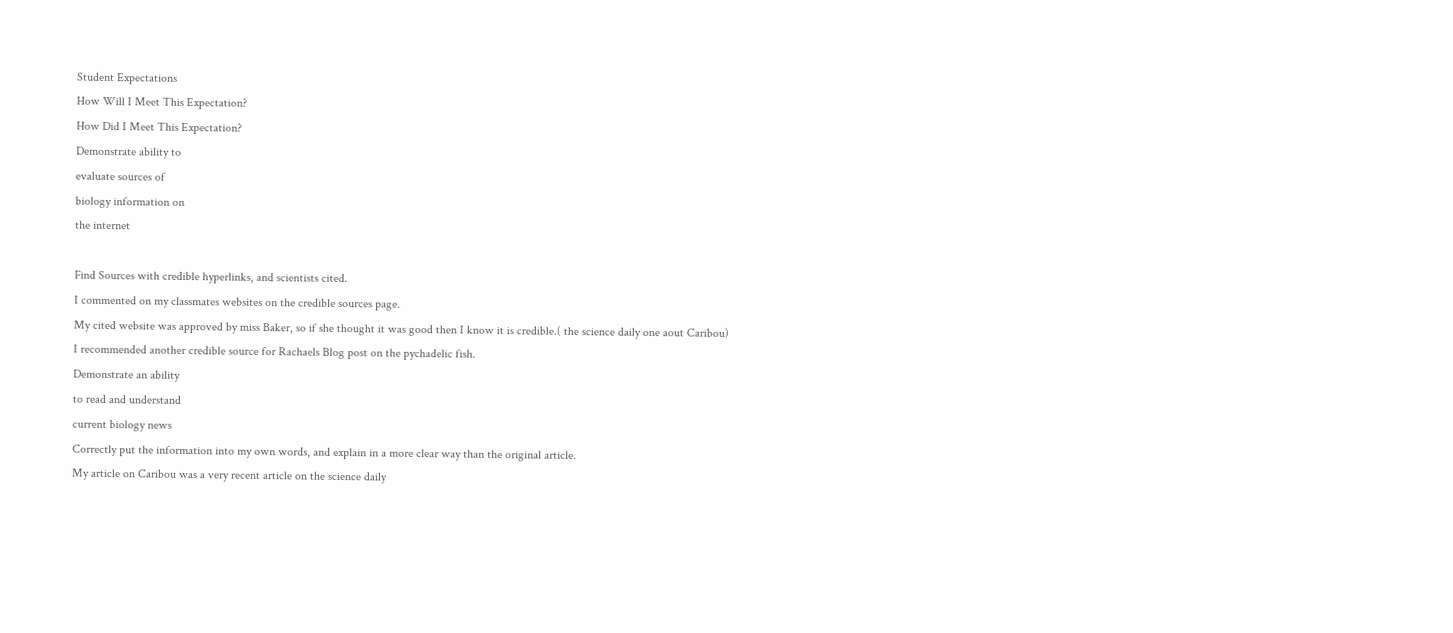Student Expectations
How Will I Meet This Expectation?
How Did I Meet This Expectation?
Demonstrate ability to
evaluate sources of
biology information on
the internet

Find Sources with credible hyperlinks, and scientists cited.
I commented on my classmates websites on the credible sources page.
My cited website was approved by miss Baker, so if she thought it was good then I know it is credible.( the science daily one aout Caribou)
I recommended another credible source for Rachaels Blog post on the pychadelic fish.
Demonstrate an ability
to read and understand
current biology news
Correctly put the information into my own words, and explain in a more clear way than the original article.
My article on Caribou was a very recent article on the science daily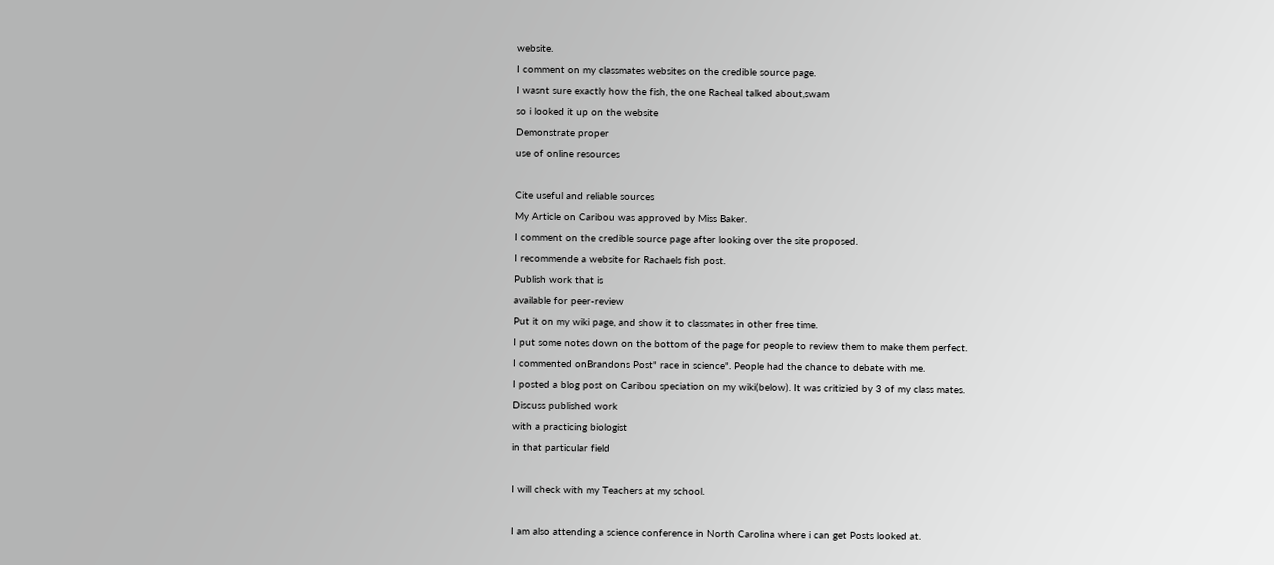website.
I comment on my classmates websites on the credible source page.
I wasnt sure exactly how the fish, the one Racheal talked about,swam
so i looked it up on the website
Demonstrate proper
use of online resources

Cite useful and reliable sources
My Article on Caribou was approved by Miss Baker.
I comment on the credible source page after looking over the site proposed.
I recommende a website for Rachaels fish post.
Publish work that is
available for peer-review
Put it on my wiki page, and show it to classmates in other free time.
I put some notes down on the bottom of the page for people to review them to make them perfect.
I commented onBrandons Post" race in science". People had the chance to debate with me.
I posted a blog post on Caribou speciation on my wiki(below). It was critizied by 3 of my class mates.
Discuss published work
with a practicing biologist
in that particular field

I will check with my Teachers at my school.

I am also attending a science conference in North Carolina where i can get Posts looked at.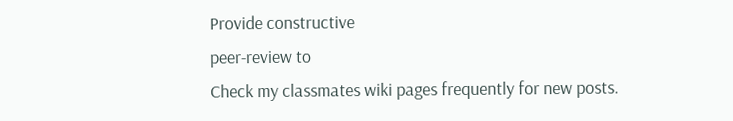Provide constructive
peer-review to
Check my classmates wiki pages frequently for new posts.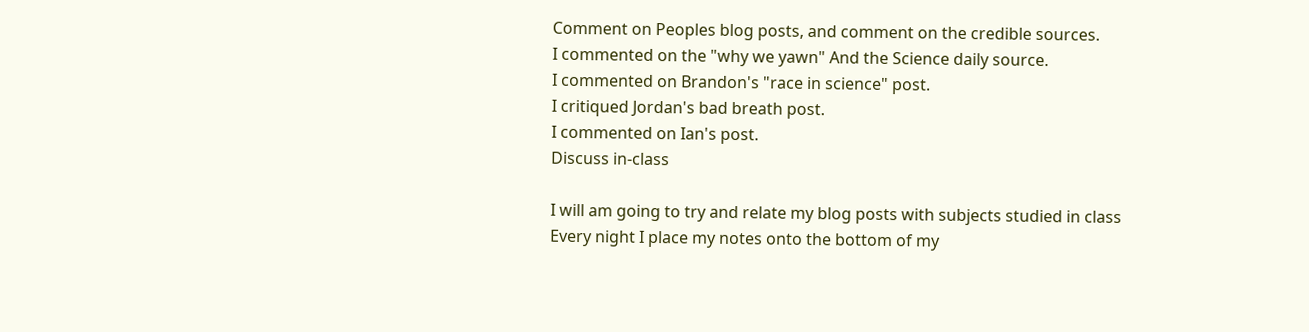Comment on Peoples blog posts, and comment on the credible sources.
I commented on the "why we yawn" And the Science daily source.
I commented on Brandon's "race in science" post.
I critiqued Jordan's bad breath post.
I commented on Ian's post.
Discuss in-class

I will am going to try and relate my blog posts with subjects studied in class
Every night I place my notes onto the bottom of my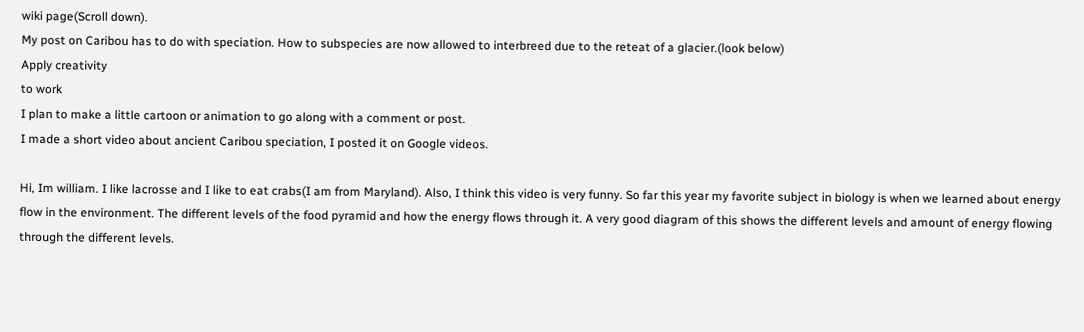wiki page(Scroll down).
My post on Caribou has to do with speciation. How to subspecies are now allowed to interbreed due to the reteat of a glacier.(look below)
Apply creativity
to work
I plan to make a little cartoon or animation to go along with a comment or post.
I made a short video about ancient Caribou speciation, I posted it on Google videos.

Hi, Im william. I like lacrosse and I like to eat crabs(I am from Maryland). Also, I think this video is very funny. So far this year my favorite subject in biology is when we learned about energy flow in the environment. The different levels of the food pyramid and how the energy flows through it. A very good diagram of this shows the different levels and amount of energy flowing through the different levels.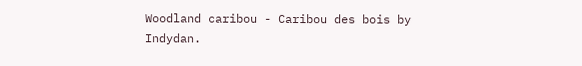Woodland caribou - Caribou des bois by Indydan.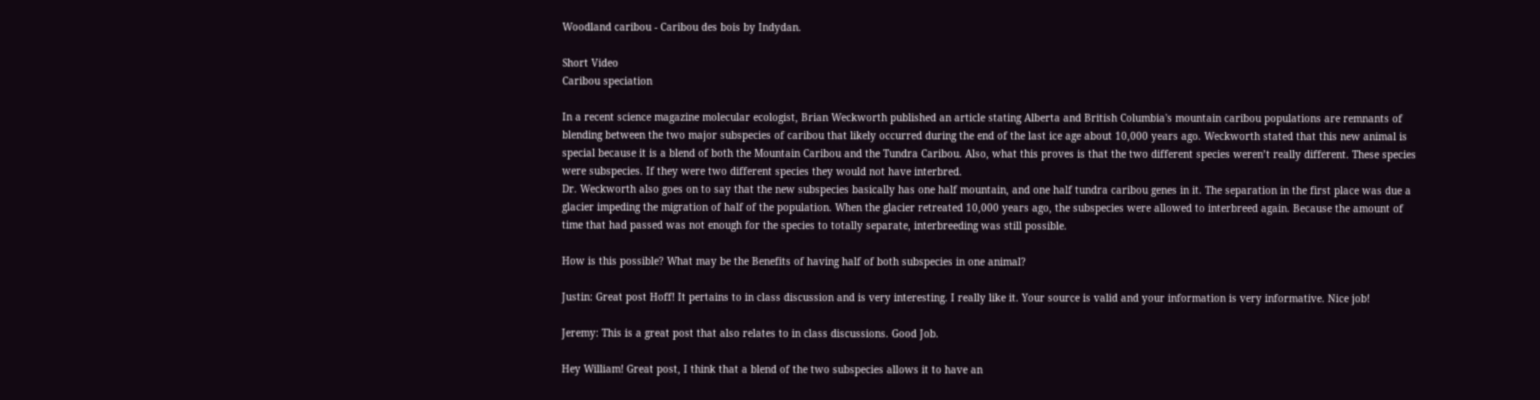Woodland caribou - Caribou des bois by Indydan.

Short Video
Caribou speciation

In a recent science magazine molecular ecologist, Brian Weckworth published an article stating Alberta and British Columbia's mountain caribou populations are remnants of blending between the two major subspecies of caribou that likely occurred during the end of the last ice age about 10,000 years ago. Weckworth stated that this new animal is special because it is a blend of both the Mountain Caribou and the Tundra Caribou. Also, what this proves is that the two different species weren’t really different. These species were subspecies. If they were two different species they would not have interbred.
Dr. Weckworth also goes on to say that the new subspecies basically has one half mountain, and one half tundra caribou genes in it. The separation in the first place was due a glacier impeding the migration of half of the population. When the glacier retreated 10,000 years ago, the subspecies were allowed to interbreed again. Because the amount of time that had passed was not enough for the species to totally separate, interbreeding was still possible.

How is this possible? What may be the Benefits of having half of both subspecies in one animal?

Justin: Great post Hoff! It pertains to in class discussion and is very interesting. I really like it. Your source is valid and your information is very informative. Nice job!

Jeremy: This is a great post that also relates to in class discussions. Good Job.

Hey William! Great post, I think that a blend of the two subspecies allows it to have an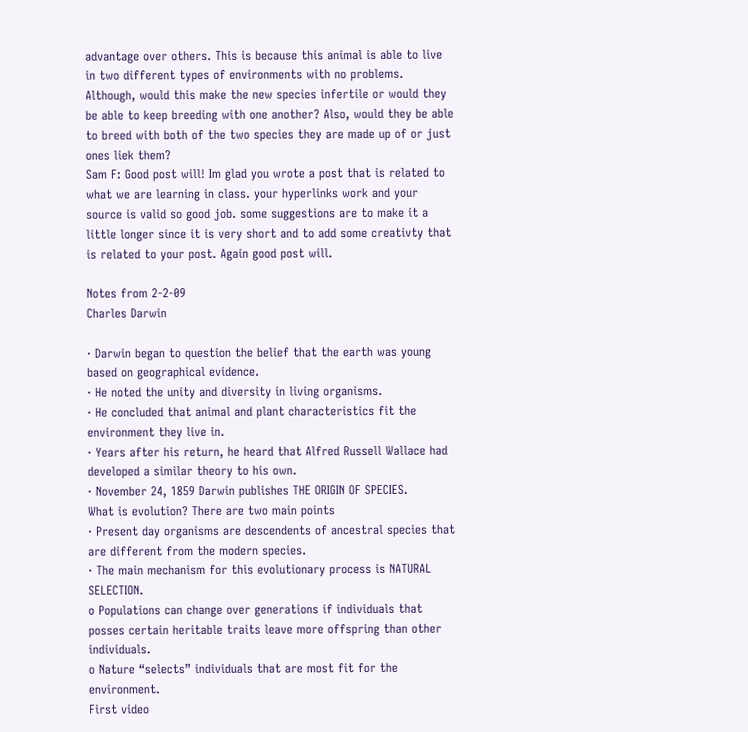advantage over others. This is because this animal is able to live in two different types of environments with no problems. Although, would this make the new species infertile or would they be able to keep breeding with one another? Also, would they be able to breed with both of the two species they are made up of or just ones liek them?
Sam F: Good post will! Im glad you wrote a post that is related to what we are learning in class. your hyperlinks work and your source is valid so good job. some suggestions are to make it a little longer since it is very short and to add some creativty that is related to your post. Again good post will.

Notes from 2-2-09
Charles Darwin

· Darwin began to question the belief that the earth was young based on geographical evidence.
· He noted the unity and diversity in living organisms.
· He concluded that animal and plant characteristics fit the environment they live in.
· Years after his return, he heard that Alfred Russell Wallace had developed a similar theory to his own.
· November 24, 1859 Darwin publishes THE ORIGIN OF SPECIES.
What is evolution? There are two main points
· Present day organisms are descendents of ancestral species that are different from the modern species.
· The main mechanism for this evolutionary process is NATURAL SELECTION.
o Populations can change over generations if individuals that posses certain heritable traits leave more offspring than other individuals.
o Nature “selects” individuals that are most fit for the environment.
First video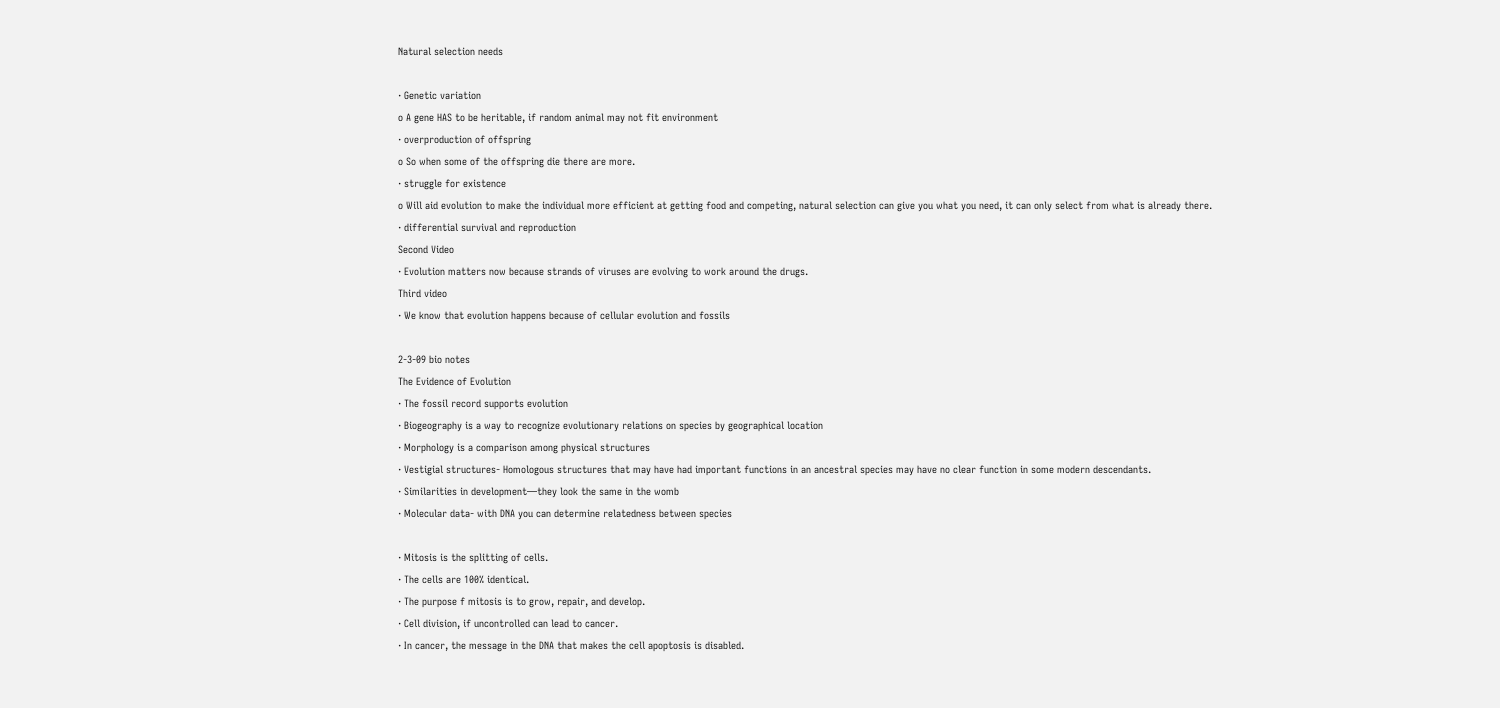Natural selection needs

· Genetic variation
o A gene HAS to be heritable, if random animal may not fit environment
· overproduction of offspring
o So when some of the offspring die there are more.
· struggle for existence
o Will aid evolution to make the individual more efficient at getting food and competing, natural selection can give you what you need, it can only select from what is already there.
· differential survival and reproduction
Second Video
· Evolution matters now because strands of viruses are evolving to work around the drugs.
Third video
· We know that evolution happens because of cellular evolution and fossils

2-3-09 bio notes
The Evidence of Evolution
· The fossil record supports evolution
· Biogeography is a way to recognize evolutionary relations on species by geographical location
· Morphology is a comparison among physical structures
· Vestigial structures- Homologous structures that may have had important functions in an ancestral species may have no clear function in some modern descendants.
· Similarities in development—they look the same in the womb
· Molecular data- with DNA you can determine relatedness between species

· Mitosis is the splitting of cells.
· The cells are 100% identical.
· The purpose f mitosis is to grow, repair, and develop.
· Cell division, if uncontrolled can lead to cancer.
· In cancer, the message in the DNA that makes the cell apoptosis is disabled.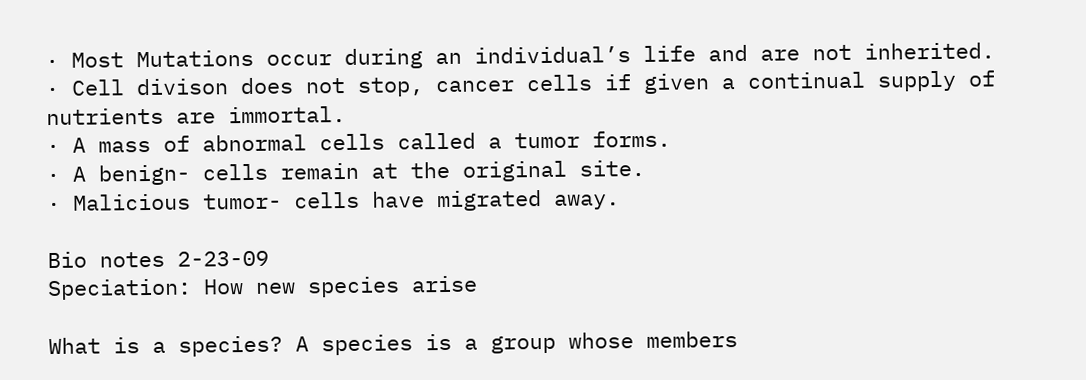· Most Mutations occur during an individual’s life and are not inherited.
· Cell divison does not stop, cancer cells if given a continual supply of nutrients are immortal.
· A mass of abnormal cells called a tumor forms.
· A benign- cells remain at the original site.
· Malicious tumor- cells have migrated away.

Bio notes 2-23-09
Speciation: How new species arise

What is a species? A species is a group whose members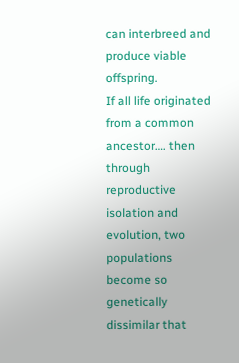can interbreed and produce viable offspring.
If all life originated from a common ancestor…. then through reproductive isolation and evolution, two populations become so genetically dissimilar that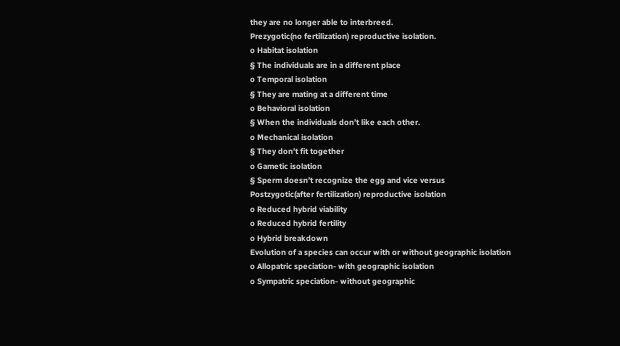they are no longer able to interbreed.
Prezygotic(no fertilization) reproductive isolation.
o Habitat isolation
§ The individuals are in a different place
o Temporal isolation
§ They are mating at a different time
o Behavioral isolation
§ When the individuals don’t like each other.
o Mechanical isolation
§ They don’t fit together
o Gametic isolation
§ Sperm doesn’t recognize the egg and vice versus
Postzygotic(after fertilization) reproductive isolation
o Reduced hybrid viability
o Reduced hybrid fertility
o Hybrid breakdown
Evolution of a species can occur with or without geographic isolation
o Allopatric speciation- with geographic isolation
o Sympatric speciation- without geographic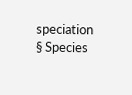speciation
§ Species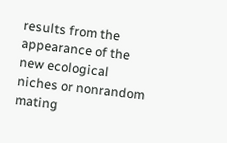results from the appearance of the new ecological niches or nonrandom mating